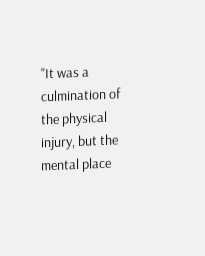"It was a culmination of the physical injury, but the mental place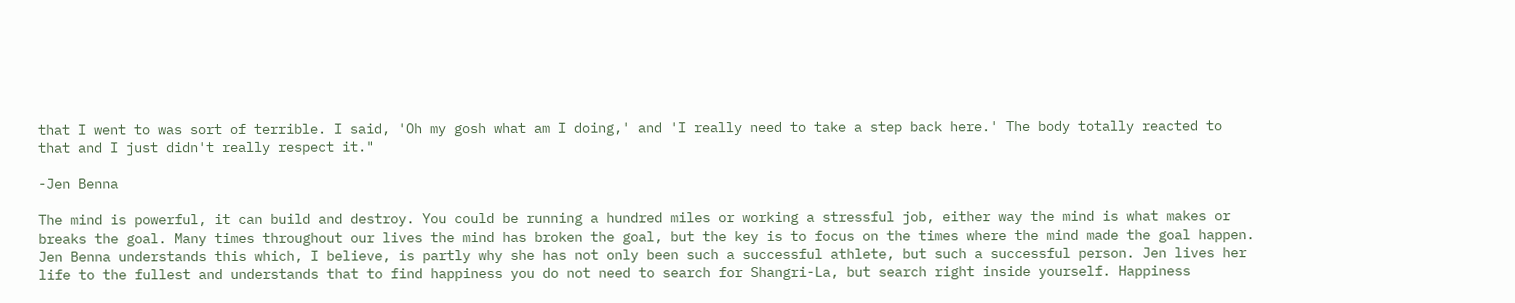that I went to was sort of terrible. I said, 'Oh my gosh what am I doing,' and 'I really need to take a step back here.' The body totally reacted to that and I just didn't really respect it."

-Jen Benna

The mind is powerful, it can build and destroy. You could be running a hundred miles or working a stressful job, either way the mind is what makes or breaks the goal. Many times throughout our lives the mind has broken the goal, but the key is to focus on the times where the mind made the goal happen. Jen Benna understands this which, I believe, is partly why she has not only been such a successful athlete, but such a successful person. Jen lives her life to the fullest and understands that to find happiness you do not need to search for Shangri-La, but search right inside yourself. Happiness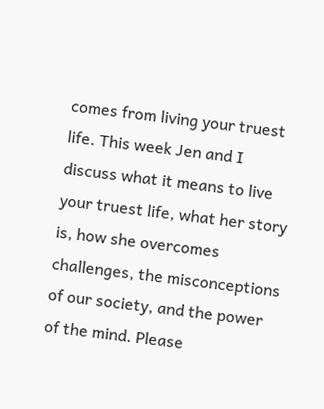comes from living your truest life. This week Jen and I discuss what it means to live your truest life, what her story is, how she overcomes challenges, the misconceptions of our society, and the power of the mind. Please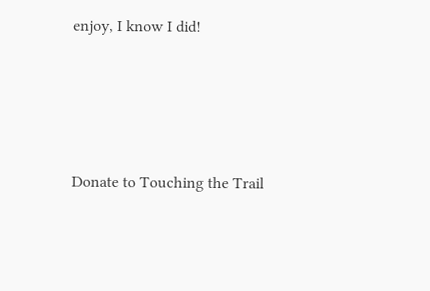enjoy, I know I did!






Donate to Touching the Trail